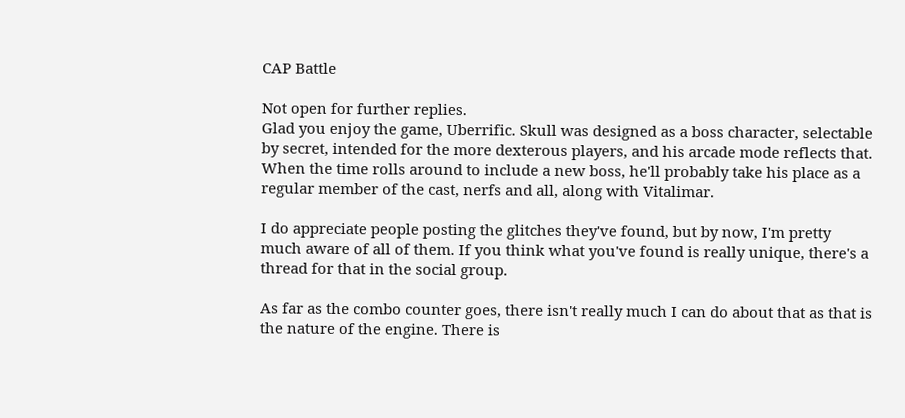CAP Battle

Not open for further replies.
Glad you enjoy the game, Uberrific. Skull was designed as a boss character, selectable by secret, intended for the more dexterous players, and his arcade mode reflects that. When the time rolls around to include a new boss, he'll probably take his place as a regular member of the cast, nerfs and all, along with Vitalimar.

I do appreciate people posting the glitches they've found, but by now, I'm pretty much aware of all of them. If you think what you've found is really unique, there's a thread for that in the social group.

As far as the combo counter goes, there isn't really much I can do about that as that is the nature of the engine. There is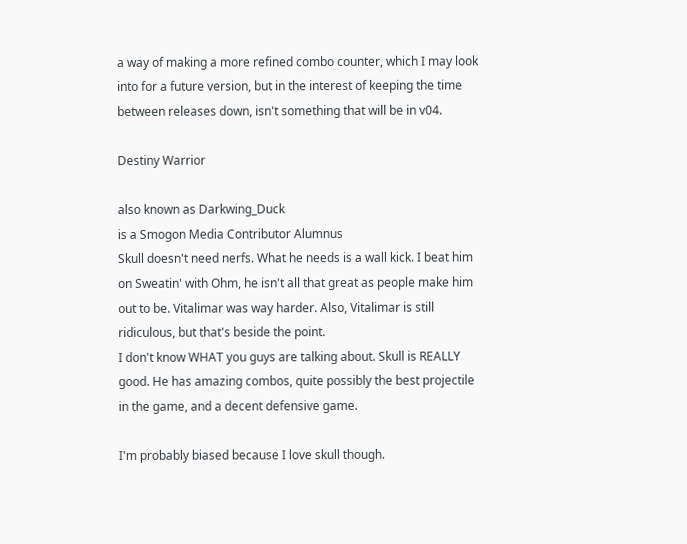a way of making a more refined combo counter, which I may look into for a future version, but in the interest of keeping the time between releases down, isn't something that will be in v04.

Destiny Warrior

also known as Darkwing_Duck
is a Smogon Media Contributor Alumnus
Skull doesn't need nerfs. What he needs is a wall kick. I beat him on Sweatin' with Ohm, he isn't all that great as people make him out to be. Vitalimar was way harder. Also, Vitalimar is still ridiculous, but that's beside the point.
I don't know WHAT you guys are talking about. Skull is REALLY good. He has amazing combos, quite possibly the best projectile in the game, and a decent defensive game.

I'm probably biased because I love skull though.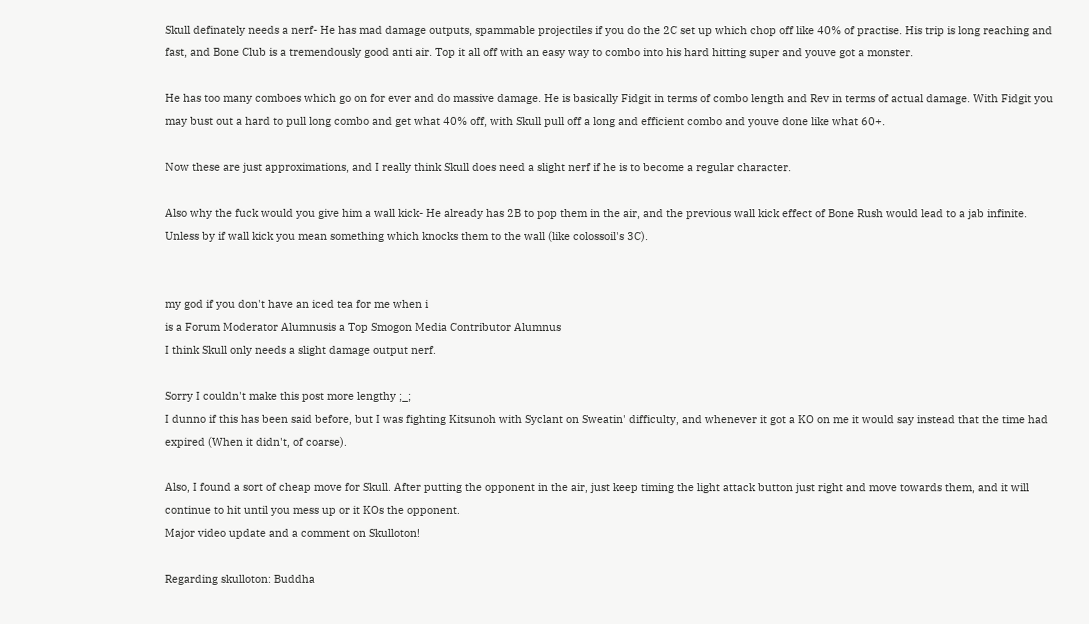Skull definately needs a nerf- He has mad damage outputs, spammable projectiles if you do the 2C set up which chop off like 40% of practise. His trip is long reaching and fast, and Bone Club is a tremendously good anti air. Top it all off with an easy way to combo into his hard hitting super and youve got a monster.

He has too many comboes which go on for ever and do massive damage. He is basically Fidgit in terms of combo length and Rev in terms of actual damage. With Fidgit you may bust out a hard to pull long combo and get what 40% off, with Skull pull off a long and efficient combo and youve done like what 60+.

Now these are just approximations, and I really think Skull does need a slight nerf if he is to become a regular character.

Also why the fuck would you give him a wall kick- He already has 2B to pop them in the air, and the previous wall kick effect of Bone Rush would lead to a jab infinite. Unless by if wall kick you mean something which knocks them to the wall (like colossoil's 3C).


my god if you don't have an iced tea for me when i
is a Forum Moderator Alumnusis a Top Smogon Media Contributor Alumnus
I think Skull only needs a slight damage output nerf.

Sorry I couldn't make this post more lengthy ;_;
I dunno if this has been said before, but I was fighting Kitsunoh with Syclant on Sweatin' difficulty, and whenever it got a KO on me it would say instead that the time had expired (When it didn't, of coarse).

Also, I found a sort of cheap move for Skull. After putting the opponent in the air, just keep timing the light attack button just right and move towards them, and it will continue to hit until you mess up or it KOs the opponent.
Major video update and a comment on Skulloton!

Regarding skulloton: Buddha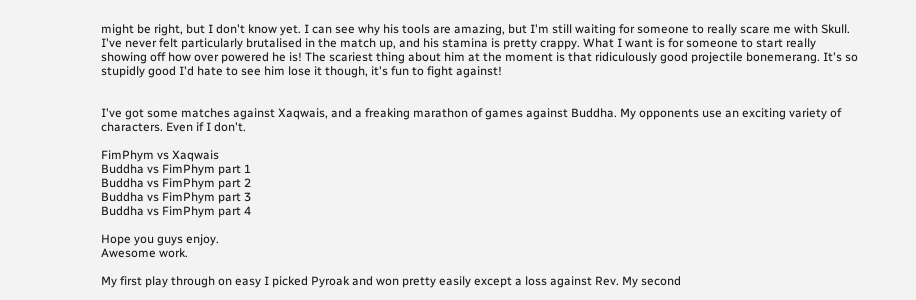might be right, but I don't know yet. I can see why his tools are amazing, but I'm still waiting for someone to really scare me with Skull. I've never felt particularly brutalised in the match up, and his stamina is pretty crappy. What I want is for someone to start really showing off how over powered he is! The scariest thing about him at the moment is that ridiculously good projectile bonemerang. It's so stupidly good I'd hate to see him lose it though, it's fun to fight against!


I've got some matches against Xaqwais, and a freaking marathon of games against Buddha. My opponents use an exciting variety of characters. Even if I don't.

FimPhym vs Xaqwais
Buddha vs FimPhym part 1
Buddha vs FimPhym part 2
Buddha vs FimPhym part 3
Buddha vs FimPhym part 4

Hope you guys enjoy.
Awesome work.

My first play through on easy I picked Pyroak and won pretty easily except a loss against Rev. My second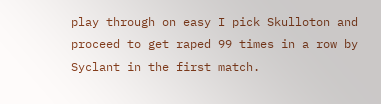play through on easy I pick Skulloton and proceed to get raped 99 times in a row by Syclant in the first match.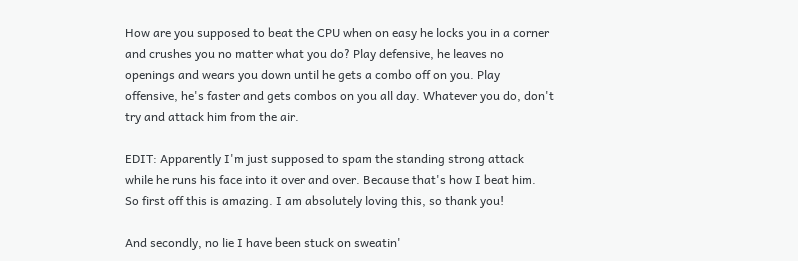How are you supposed to beat the CPU when on easy he locks you in a corner and crushes you no matter what you do? Play defensive, he leaves no openings and wears you down until he gets a combo off on you. Play offensive, he's faster and gets combos on you all day. Whatever you do, don't try and attack him from the air.

EDIT: Apparently I'm just supposed to spam the standing strong attack while he runs his face into it over and over. Because that's how I beat him.
So first off this is amazing. I am absolutely loving this, so thank you!

And secondly, no lie I have been stuck on sweatin'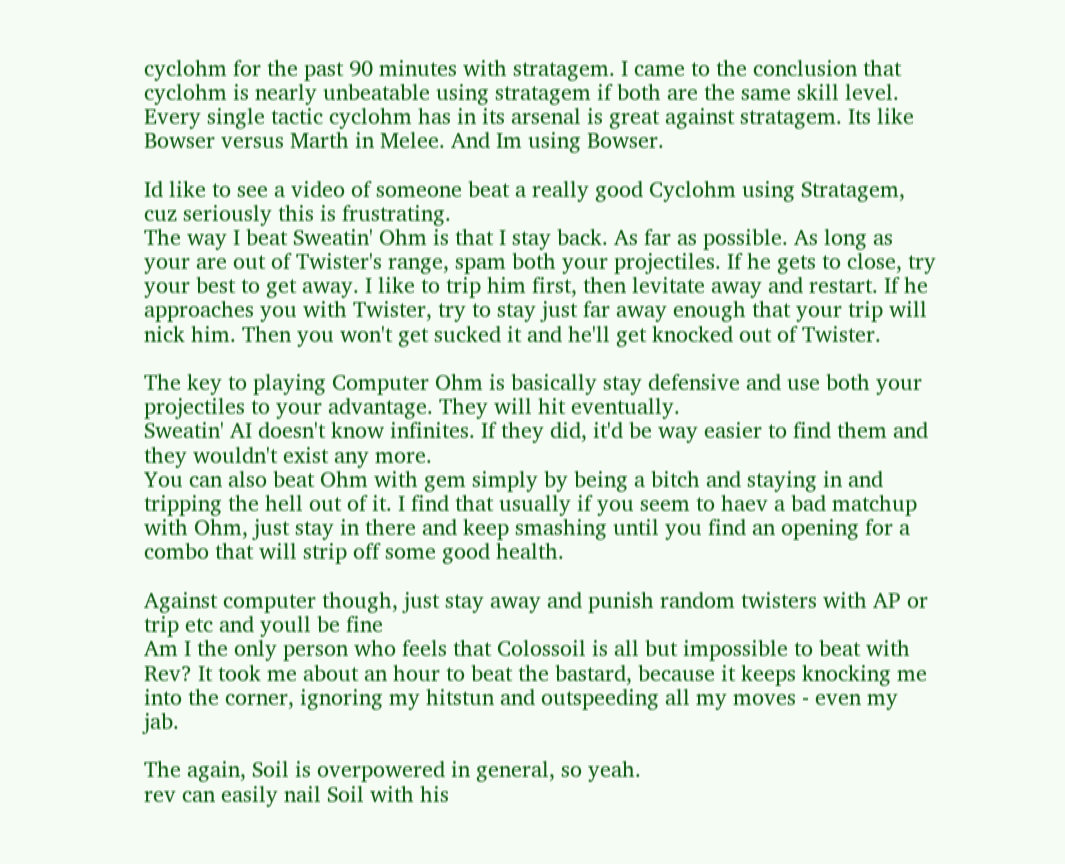cyclohm for the past 90 minutes with stratagem. I came to the conclusion that cyclohm is nearly unbeatable using stratagem if both are the same skill level. Every single tactic cyclohm has in its arsenal is great against stratagem. Its like Bowser versus Marth in Melee. And Im using Bowser.

Id like to see a video of someone beat a really good Cyclohm using Stratagem, cuz seriously this is frustrating.
The way I beat Sweatin' Ohm is that I stay back. As far as possible. As long as your are out of Twister's range, spam both your projectiles. If he gets to close, try your best to get away. I like to trip him first, then levitate away and restart. If he approaches you with Twister, try to stay just far away enough that your trip will nick him. Then you won't get sucked it and he'll get knocked out of Twister.

The key to playing Computer Ohm is basically stay defensive and use both your projectiles to your advantage. They will hit eventually.
Sweatin' AI doesn't know infinites. If they did, it'd be way easier to find them and they wouldn't exist any more.
You can also beat Ohm with gem simply by being a bitch and staying in and tripping the hell out of it. I find that usually if you seem to haev a bad matchup with Ohm, just stay in there and keep smashing until you find an opening for a combo that will strip off some good health.

Against computer though, just stay away and punish random twisters with AP or trip etc and youll be fine
Am I the only person who feels that Colossoil is all but impossible to beat with Rev? It took me about an hour to beat the bastard, because it keeps knocking me into the corner, ignoring my hitstun and outspeeding all my moves - even my jab.

The again, Soil is overpowered in general, so yeah.
rev can easily nail Soil with his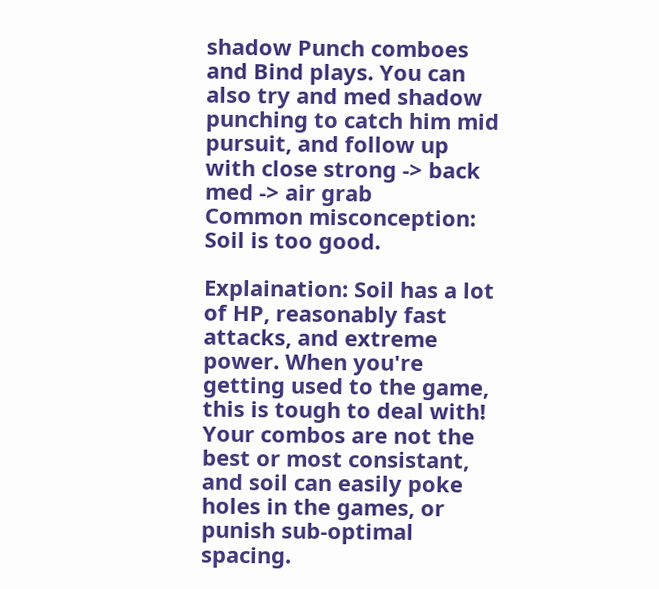shadow Punch comboes and Bind plays. You can also try and med shadow punching to catch him mid pursuit, and follow up with close strong -> back med -> air grab
Common misconception: Soil is too good.

Explaination: Soil has a lot of HP, reasonably fast attacks, and extreme power. When you're getting used to the game, this is tough to deal with! Your combos are not the best or most consistant, and soil can easily poke holes in the games, or punish sub-optimal spacing.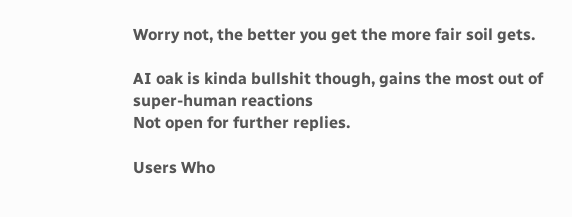Worry not, the better you get the more fair soil gets.

AI oak is kinda bullshit though, gains the most out of super-human reactions
Not open for further replies.

Users Who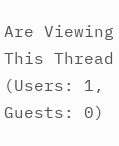Are Viewing This Thread (Users: 1, Guests: 0)